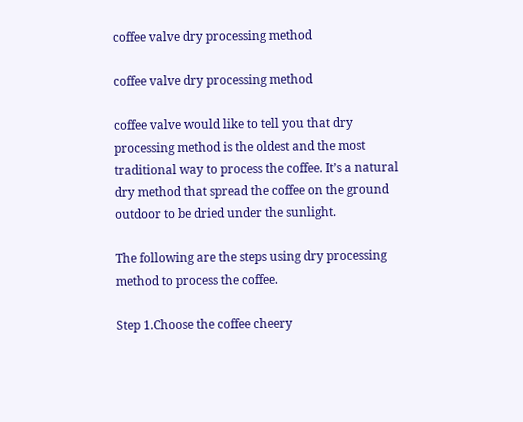coffee valve dry processing method

coffee valve dry processing method

coffee valve would like to tell you that dry processing method is the oldest and the most traditional way to process the coffee. It’s a natural dry method that spread the coffee on the ground outdoor to be dried under the sunlight.

The following are the steps using dry processing method to process the coffee.

Step 1.Choose the coffee cheery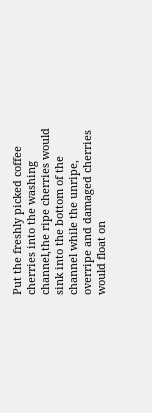Put the freshly picked coffee cherries into the washing channel,the ripe cherries would sink into the bottom of the channel while the unripe, overripe and damaged cherries would float on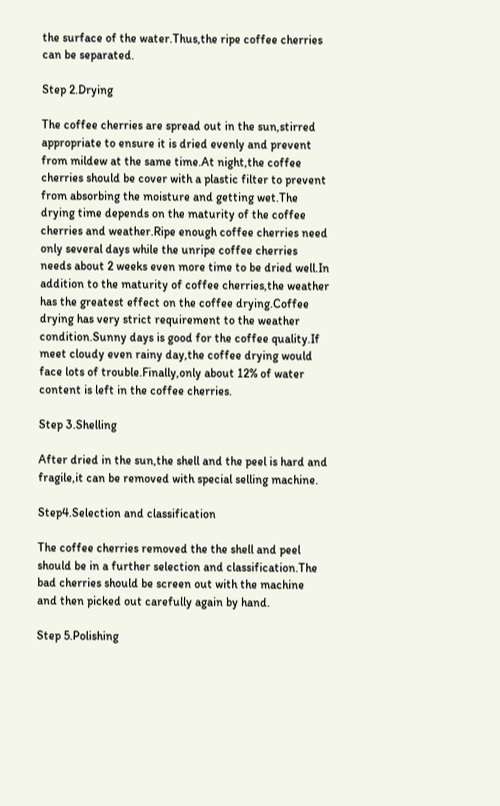the surface of the water.Thus,the ripe coffee cherries can be separated.

Step 2.Drying

The coffee cherries are spread out in the sun,stirred appropriate to ensure it is dried evenly and prevent from mildew at the same time.At night,the coffee cherries should be cover with a plastic filter to prevent from absorbing the moisture and getting wet.The drying time depends on the maturity of the coffee cherries and weather.Ripe enough coffee cherries need only several days while the unripe coffee cherries needs about 2 weeks even more time to be dried well.In addition to the maturity of coffee cherries,the weather has the greatest effect on the coffee drying.Coffee drying has very strict requirement to the weather condition.Sunny days is good for the coffee quality.If meet cloudy even rainy day,the coffee drying would face lots of trouble.Finally,only about 12% of water content is left in the coffee cherries.

Step 3.Shelling

After dried in the sun,the shell and the peel is hard and fragile,it can be removed with special selling machine.

Step4.Selection and classification

The coffee cherries removed the the shell and peel should be in a further selection and classification.The bad cherries should be screen out with the machine and then picked out carefully again by hand.

Step 5.Polishing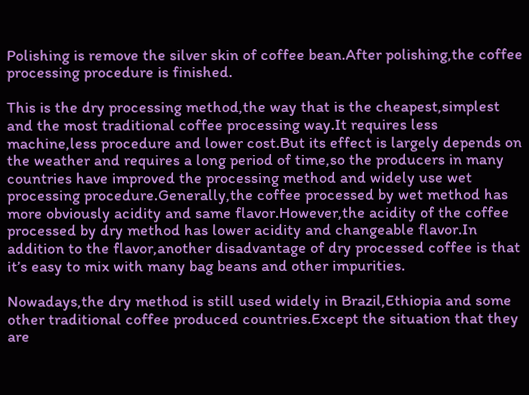Polishing is remove the silver skin of coffee bean.After polishing,the coffee processing procedure is finished.

This is the dry processing method,the way that is the cheapest,simplest and the most traditional coffee processing way.It requires less machine,less procedure and lower cost.But its effect is largely depends on the weather and requires a long period of time,so the producers in many countries have improved the processing method and widely use wet processing procedure.Generally,the coffee processed by wet method has more obviously acidity and same flavor.However,the acidity of the coffee processed by dry method has lower acidity and changeable flavor.In addition to the flavor,another disadvantage of dry processed coffee is that it’s easy to mix with many bag beans and other impurities.

Nowadays,the dry method is still used widely in Brazil,Ethiopia and some other traditional coffee produced countries.Except the situation that they are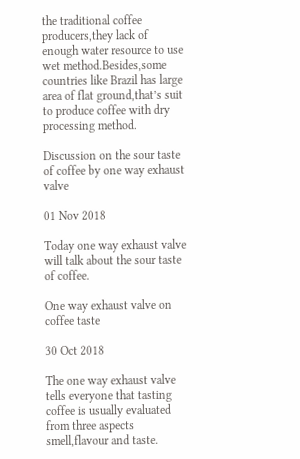the traditional coffee producers,they lack of enough water resource to use wet method.Besides,some countries like Brazil has large area of flat ground,that’s suit to produce coffee with dry processing method.

Discussion on the sour taste of coffee by one way exhaust valve

01 Nov 2018

Today one way exhaust valve will talk about the sour taste of coffee.

One way exhaust valve on coffee taste

30 Oct 2018

The one way exhaust valve tells everyone that tasting coffee is usually evaluated from three aspects smell,flavour and taste.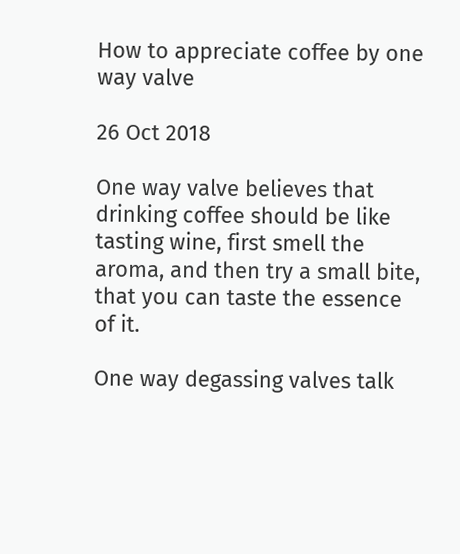How to appreciate coffee by one way valve

26 Oct 2018

One way valve believes that drinking coffee should be like tasting wine, first smell the aroma, and then try a small bite, that you can taste the essence of it.

One way degassing valves talk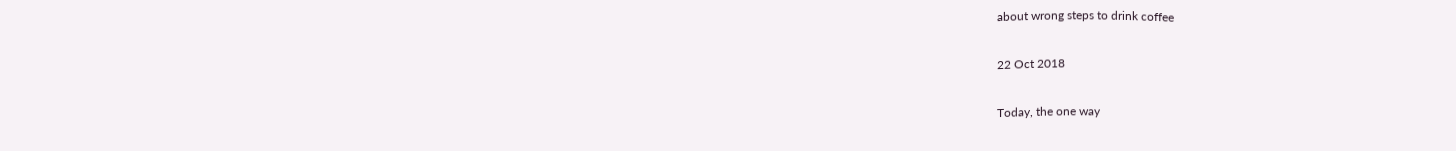about wrong steps to drink coffee

22 Oct 2018

Today, the one way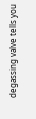degassing valve tells you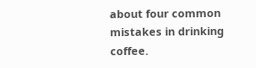about four common mistakes in drinking coffee.